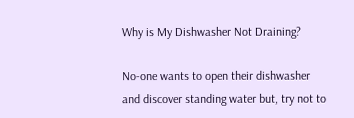Why is My Dishwasher Not Draining?

No-one wants to open their dishwasher and discover standing water but, try not to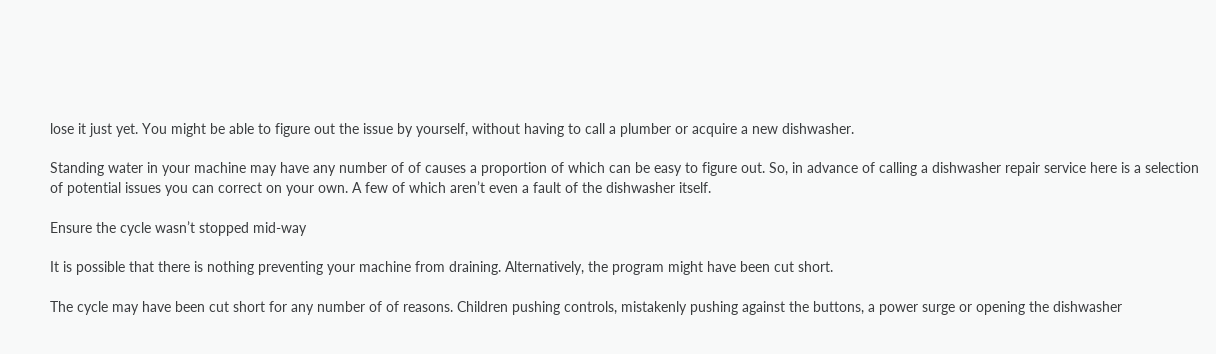lose it just yet. You might be able to figure out the issue by yourself, without having to call a plumber or acquire a new dishwasher.

Standing water in your machine may have any number of of causes a proportion of which can be easy to figure out. So, in advance of calling a dishwasher repair service here is a selection of potential issues you can correct on your own. A few of which aren’t even a fault of the dishwasher itself.

Ensure the cycle wasn’t stopped mid-way

It is possible that there is nothing preventing your machine from draining. Alternatively, the program might have been cut short.

The cycle may have been cut short for any number of of reasons. Children pushing controls, mistakenly pushing against the buttons, a power surge or opening the dishwasher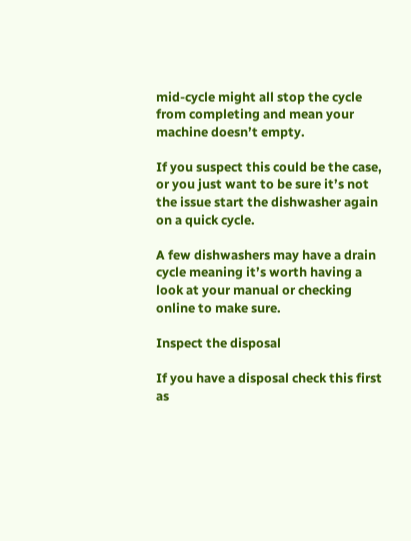mid-cycle might all stop the cycle from completing and mean your machine doesn’t empty.

If you suspect this could be the case, or you just want to be sure it’s not the issue start the dishwasher again on a quick cycle.

A few dishwashers may have a drain cycle meaning it’s worth having a look at your manual or checking online to make sure.

Inspect the disposal

If you have a disposal check this first as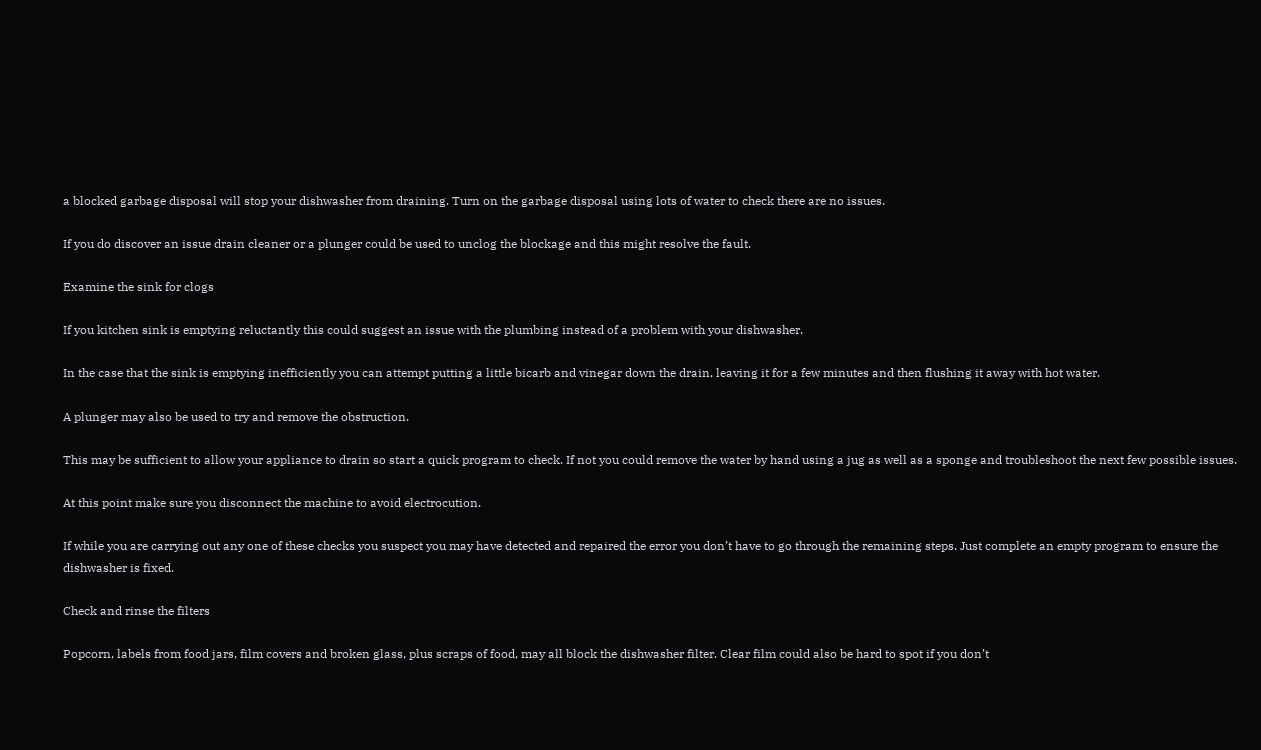a blocked garbage disposal will stop your dishwasher from draining. Turn on the garbage disposal using lots of water to check there are no issues.

If you do discover an issue drain cleaner or a plunger could be used to unclog the blockage and this might resolve the fault.

Examine the sink for clogs

If you kitchen sink is emptying reluctantly this could suggest an issue with the plumbing instead of a problem with your dishwasher.

In the case that the sink is emptying inefficiently you can attempt putting a little bicarb and vinegar down the drain, leaving it for a few minutes and then flushing it away with hot water.

A plunger may also be used to try and remove the obstruction.

This may be sufficient to allow your appliance to drain so start a quick program to check. If not you could remove the water by hand using a jug as well as a sponge and troubleshoot the next few possible issues.

At this point make sure you disconnect the machine to avoid electrocution.

If while you are carrying out any one of these checks you suspect you may have detected and repaired the error you don’t have to go through the remaining steps. Just complete an empty program to ensure the dishwasher is fixed.

Check and rinse the filters

Popcorn, labels from food jars, film covers and broken glass, plus scraps of food, may all block the dishwasher filter. Clear film could also be hard to spot if you don’t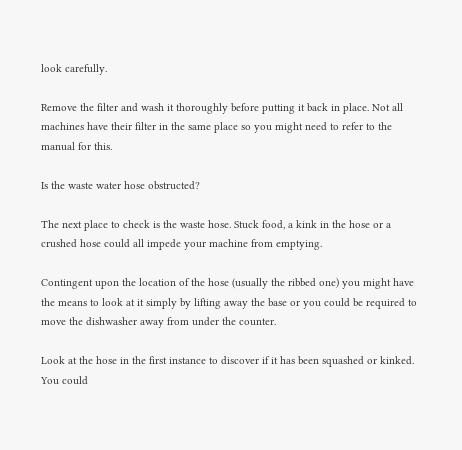look carefully.

Remove the filter and wash it thoroughly before putting it back in place. Not all machines have their filter in the same place so you might need to refer to the manual for this.

Is the waste water hose obstructed?

The next place to check is the waste hose. Stuck food, a kink in the hose or a crushed hose could all impede your machine from emptying.

Contingent upon the location of the hose (usually the ribbed one) you might have the means to look at it simply by lifting away the base or you could be required to move the dishwasher away from under the counter.

Look at the hose in the first instance to discover if it has been squashed or kinked. You could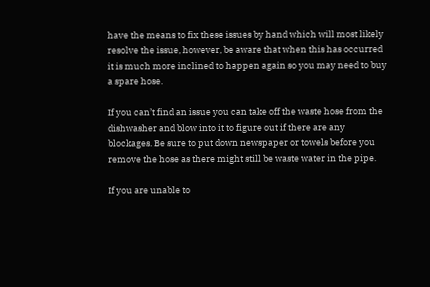have the means to fix these issues by hand which will most likely resolve the issue, however, be aware that when this has occurred it is much more inclined to happen again so you may need to buy a spare hose.

If you can’t find an issue you can take off the waste hose from the dishwasher and blow into it to figure out if there are any blockages. Be sure to put down newspaper or towels before you remove the hose as there might still be waste water in the pipe.

If you are unable to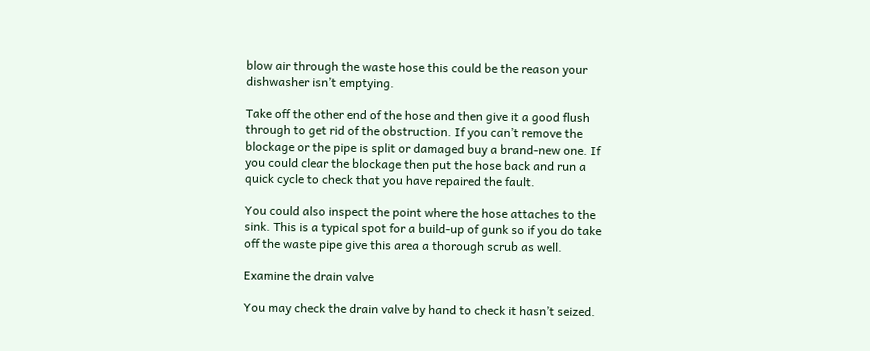blow air through the waste hose this could be the reason your dishwasher isn’t emptying.

Take off the other end of the hose and then give it a good flush through to get rid of the obstruction. If you can’t remove the blockage or the pipe is split or damaged buy a brand-new one. If you could clear the blockage then put the hose back and run a quick cycle to check that you have repaired the fault.

You could also inspect the point where the hose attaches to the sink. This is a typical spot for a build-up of gunk so if you do take off the waste pipe give this area a thorough scrub as well.

Examine the drain valve

You may check the drain valve by hand to check it hasn’t seized.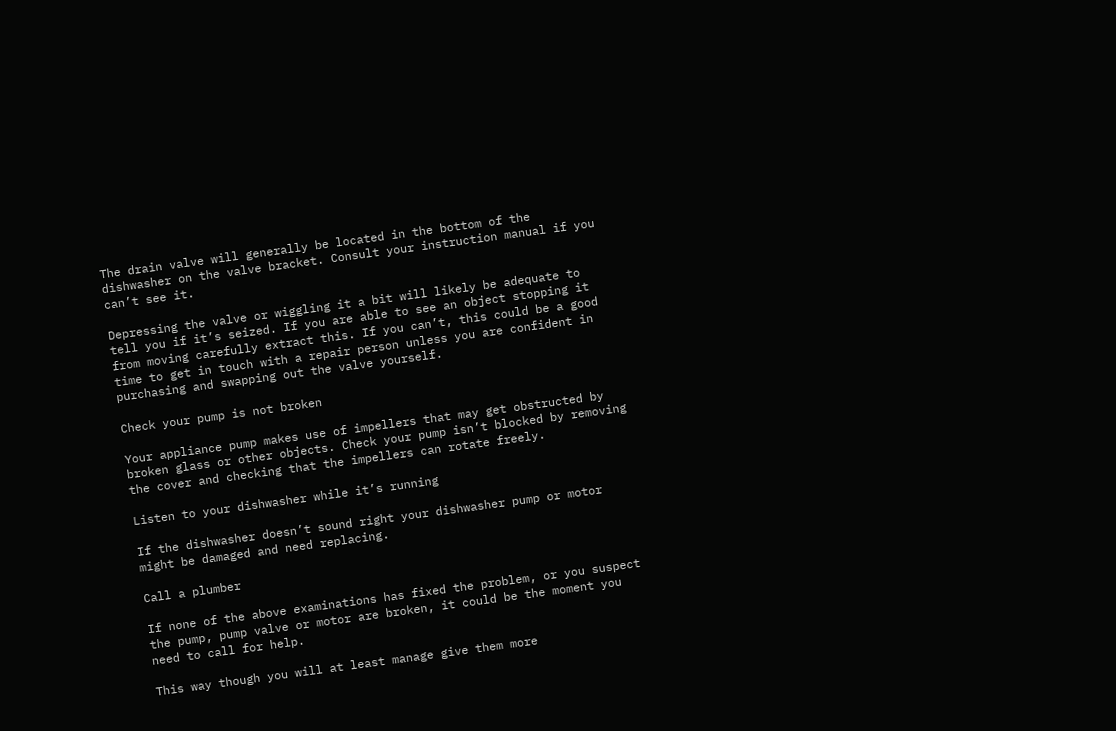The drain valve will generally be located in the bottom of the dishwasher on the valve bracket. Consult your instruction manual if you can’t see it.

Depressing the valve or wiggling it a bit will likely be adequate to tell you if it’s seized. If you are able to see an object stopping it from moving carefully extract this. If you can’t, this could be a good time to get in touch with a repair person unless you are confident in purchasing and swapping out the valve yourself.

Check your pump is not broken

Your appliance pump makes use of impellers that may get obstructed by broken glass or other objects. Check your pump isn’t blocked by removing the cover and checking that the impellers can rotate freely.

Listen to your dishwasher while it’s running

If the dishwasher doesn’t sound right your dishwasher pump or motor might be damaged and need replacing.

Call a plumber

If none of the above examinations has fixed the problem, or you suspect the pump, pump valve or motor are broken, it could be the moment you need to call for help.

This way though you will at least manage give them more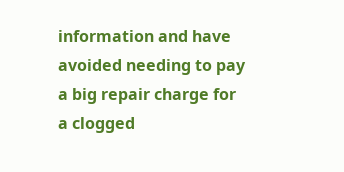information and have avoided needing to pay a big repair charge for a clogged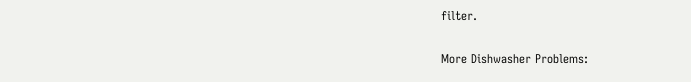filter.

More Dishwasher Problems: